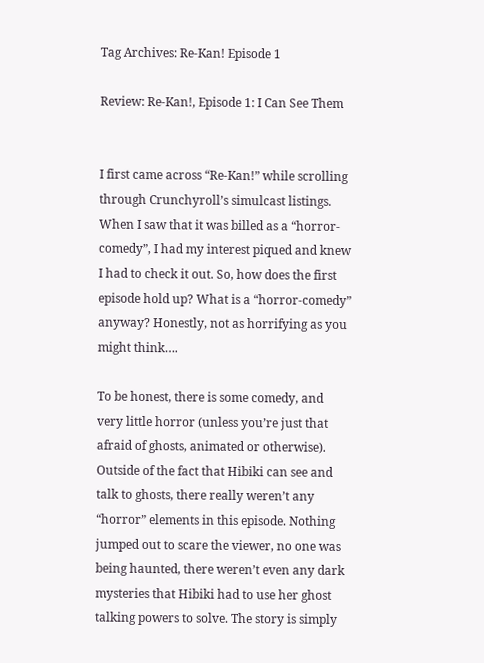Tag Archives: Re-Kan! Episode 1

Review: Re-Kan!, Episode 1: I Can See Them


I first came across “Re-Kan!” while scrolling through Crunchyroll’s simulcast listings. When I saw that it was billed as a “horror-comedy”, I had my interest piqued and knew I had to check it out. So, how does the first episode hold up? What is a “horror-comedy” anyway? Honestly, not as horrifying as you might think….

To be honest, there is some comedy, and very little horror (unless you’re just that afraid of ghosts, animated or otherwise). Outside of the fact that Hibiki can see and talk to ghosts, there really weren’t any “horror” elements in this episode. Nothing jumped out to scare the viewer, no one was being haunted, there weren’t even any dark mysteries that Hibiki had to use her ghost talking powers to solve. The story is simply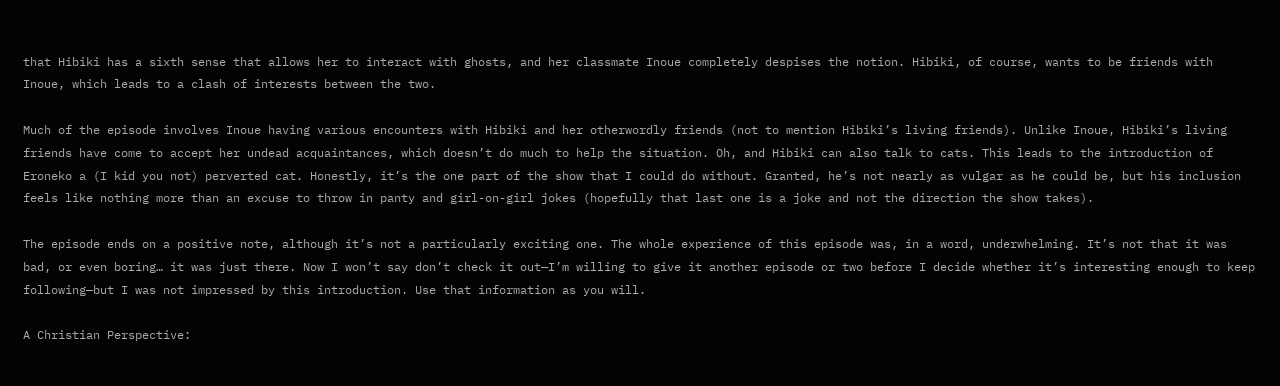that Hibiki has a sixth sense that allows her to interact with ghosts, and her classmate Inoue completely despises the notion. Hibiki, of course, wants to be friends with Inoue, which leads to a clash of interests between the two.

Much of the episode involves Inoue having various encounters with Hibiki and her otherwordly friends (not to mention Hibiki’s living friends). Unlike Inoue, Hibiki’s living friends have come to accept her undead acquaintances, which doesn’t do much to help the situation. Oh, and Hibiki can also talk to cats. This leads to the introduction of Eroneko a (I kid you not) perverted cat. Honestly, it’s the one part of the show that I could do without. Granted, he’s not nearly as vulgar as he could be, but his inclusion feels like nothing more than an excuse to throw in panty and girl-on-girl jokes (hopefully that last one is a joke and not the direction the show takes).

The episode ends on a positive note, although it’s not a particularly exciting one. The whole experience of this episode was, in a word, underwhelming. It’s not that it was bad, or even boring… it was just there. Now I won’t say don’t check it out—I’m willing to give it another episode or two before I decide whether it’s interesting enough to keep following—but I was not impressed by this introduction. Use that information as you will.

A Christian Perspective: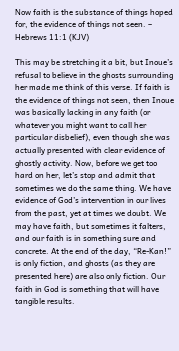Now faith is the substance of things hoped for, the evidence of things not seen. – Hebrews 11:1 (KJV)

This may be stretching it a bit, but Inoue’s refusal to believe in the ghosts surrounding her made me think of this verse. If faith is the evidence of things not seen, then Inoue was basically lacking in any faith (or whatever you might want to call her particular disbelief), even though she was actually presented with clear evidence of ghostly activity. Now, before we get too hard on her, let’s stop and admit that sometimes we do the same thing. We have evidence of God’s intervention in our lives from the past, yet at times we doubt. We may have faith, but sometimes it falters, and our faith is in something sure and concrete. At the end of the day, “Re-Kan!” is only fiction, and ghosts (as they are presented here) are also only fiction. Our faith in God is something that will have tangible results.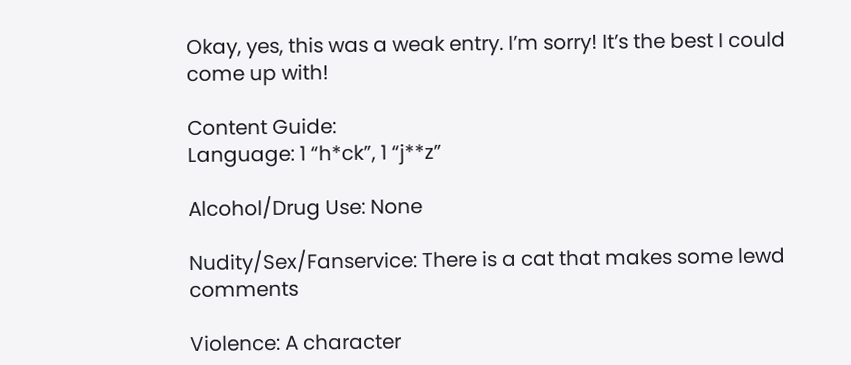Okay, yes, this was a weak entry. I’m sorry! It’s the best I could come up with!

Content Guide:
Language: 1 “h*ck”, 1 “j**z”

Alcohol/Drug Use: None

Nudity/Sex/Fanservice: There is a cat that makes some lewd comments

Violence: A character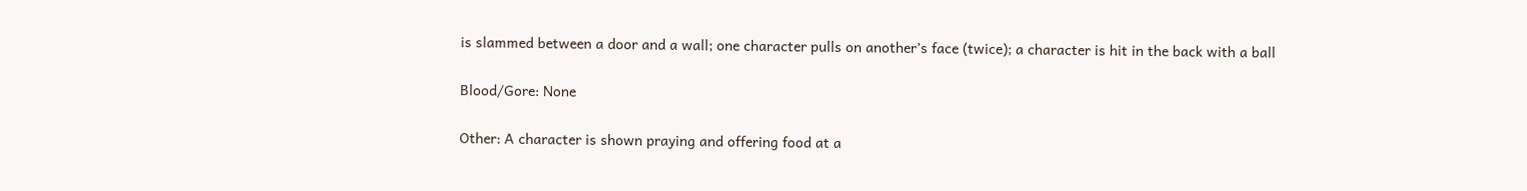is slammed between a door and a wall; one character pulls on another’s face (twice); a character is hit in the back with a ball

Blood/Gore: None

Other: A character is shown praying and offering food at a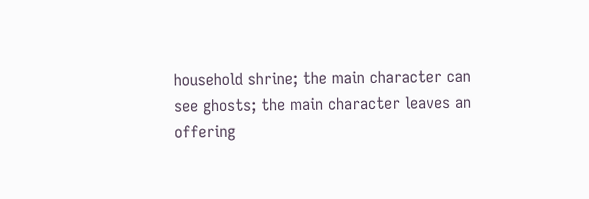household shrine; the main character can see ghosts; the main character leaves an offering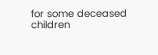for some deceased children